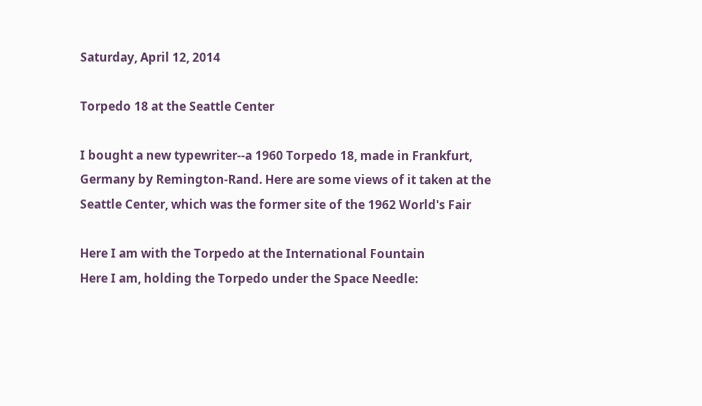Saturday, April 12, 2014

Torpedo 18 at the Seattle Center

I bought a new typewriter--a 1960 Torpedo 18, made in Frankfurt, Germany by Remington-Rand. Here are some views of it taken at the Seattle Center, which was the former site of the 1962 World's Fair

Here I am with the Torpedo at the International Fountain
Here I am, holding the Torpedo under the Space Needle: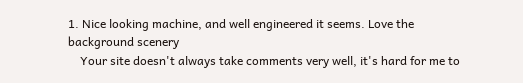1. Nice looking machine, and well engineered it seems. Love the background scenery
    Your site doesn't always take comments very well, it's hard for me to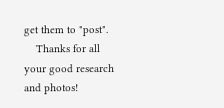get them to "post".
    Thanks for all your good research and photos!